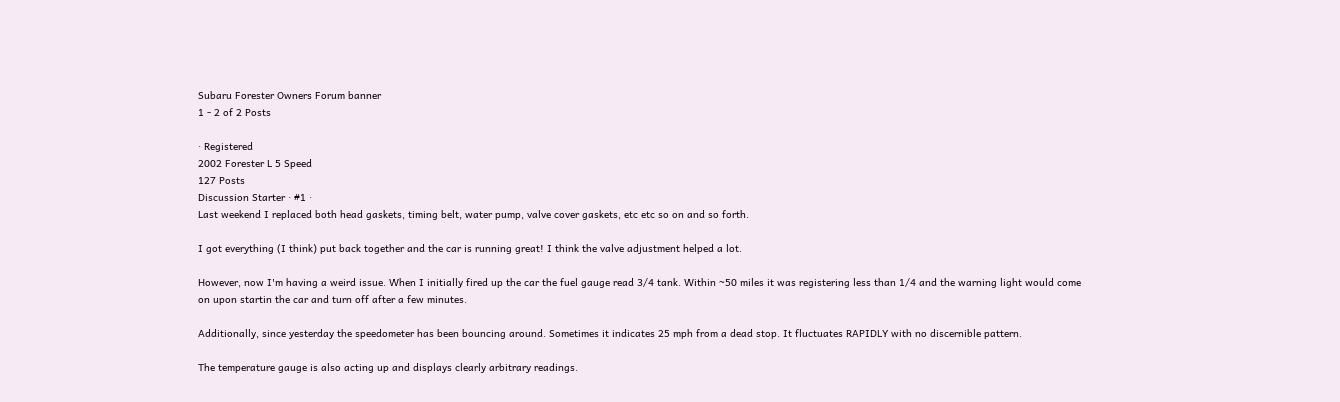Subaru Forester Owners Forum banner
1 - 2 of 2 Posts

· Registered
2002 Forester L 5 Speed
127 Posts
Discussion Starter · #1 ·
Last weekend I replaced both head gaskets, timing belt, water pump, valve cover gaskets, etc etc so on and so forth.

I got everything (I think) put back together and the car is running great! I think the valve adjustment helped a lot.

However, now I'm having a weird issue. When I initially fired up the car the fuel gauge read 3/4 tank. Within ~50 miles it was registering less than 1/4 and the warning light would come on upon startin the car and turn off after a few minutes.

Additionally, since yesterday the speedometer has been bouncing around. Sometimes it indicates 25 mph from a dead stop. It fluctuates RAPIDLY with no discernible pattern.

The temperature gauge is also acting up and displays clearly arbitrary readings.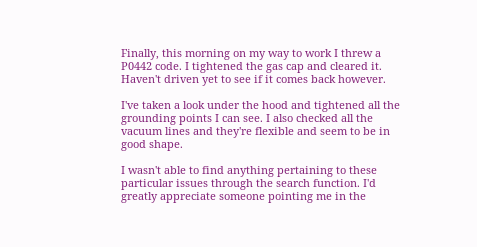Finally, this morning on my way to work I threw a P0442 code. I tightened the gas cap and cleared it. Haven't driven yet to see if it comes back however.

I've taken a look under the hood and tightened all the grounding points I can see. I also checked all the vacuum lines and they're flexible and seem to be in good shape.

I wasn't able to find anything pertaining to these particular issues through the search function. I'd greatly appreciate someone pointing me in the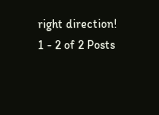right direction!
1 - 2 of 2 Posts